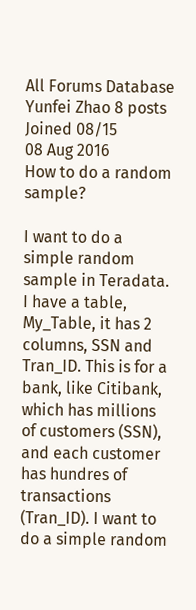All Forums Database
Yunfei Zhao 8 posts Joined 08/15
08 Aug 2016
How to do a random sample?

I want to do a simple random sample in Teradata. I have a table, My_Table, it has 2 columns, SSN and Tran_ID. This is for a bank, like Citibank, which has millions of customers (SSN), and each customer has hundres of transactions (Tran_ID). I want to do a simple random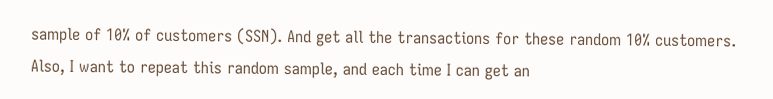sample of 10% of customers (SSN). And get all the transactions for these random 10% customers. Also, I want to repeat this random sample, and each time I can get an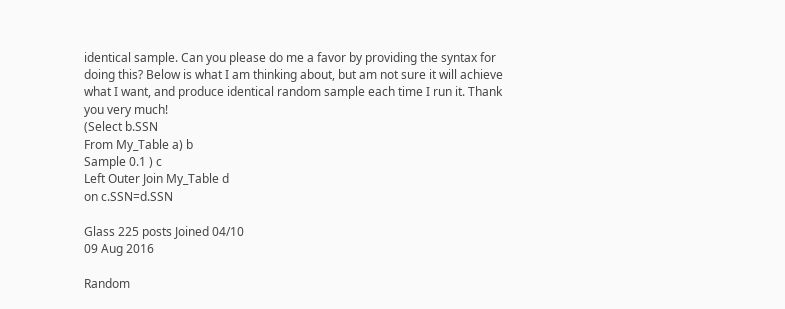identical sample. Can you please do me a favor by providing the syntax for doing this? Below is what I am thinking about, but am not sure it will achieve what I want, and produce identical random sample each time I run it. Thank you very much!
(Select b.SSN
From My_Table a) b
Sample 0.1 ) c
Left Outer Join My_Table d
on c.SSN=d.SSN

Glass 225 posts Joined 04/10
09 Aug 2016

Random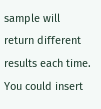sample will return different results each time.
You could insert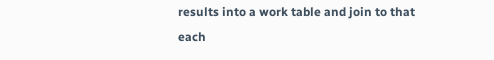results into a work table and join to that each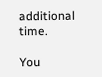additional time.

You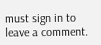must sign in to leave a comment.